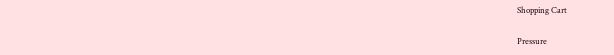Shopping Cart

Pressure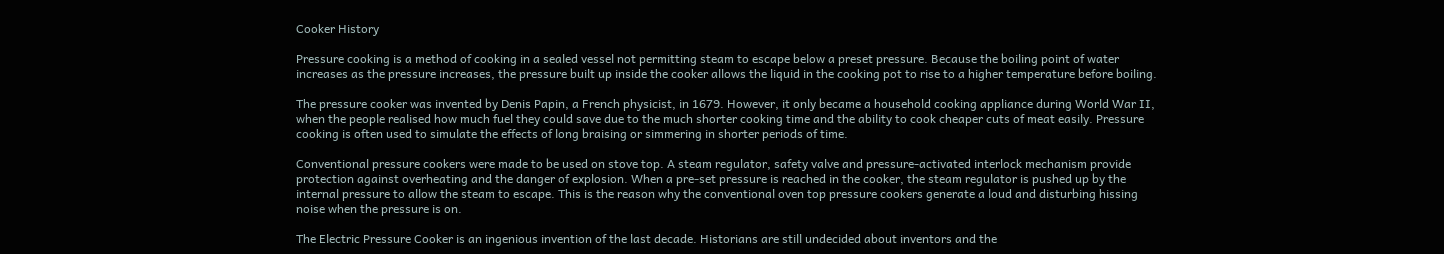Cooker History

Pressure cooking is a method of cooking in a sealed vessel not permitting steam to escape below a preset pressure. Because the boiling point of water increases as the pressure increases, the pressure built up inside the cooker allows the liquid in the cooking pot to rise to a higher temperature before boiling.

The pressure cooker was invented by Denis Papin, a French physicist, in 1679. However, it only became a household cooking appliance during World War II, when the people realised how much fuel they could save due to the much shorter cooking time and the ability to cook cheaper cuts of meat easily. Pressure cooking is often used to simulate the effects of long braising or simmering in shorter periods of time.

Conventional pressure cookers were made to be used on stove top. A steam regulator, safety valve and pressure-activated interlock mechanism provide protection against overheating and the danger of explosion. When a pre-set pressure is reached in the cooker, the steam regulator is pushed up by the internal pressure to allow the steam to escape. This is the reason why the conventional oven top pressure cookers generate a loud and disturbing hissing noise when the pressure is on.

The Electric Pressure Cooker is an ingenious invention of the last decade. Historians are still undecided about inventors and the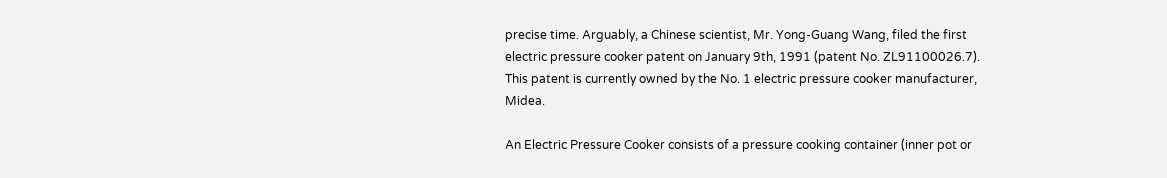precise time. Arguably, a Chinese scientist, Mr. Yong-Guang Wang, filed the first electric pressure cooker patent on January 9th, 1991 (patent No. ZL91100026.7). This patent is currently owned by the No. 1 electric pressure cooker manufacturer, Midea.

An Electric Pressure Cooker consists of a pressure cooking container (inner pot or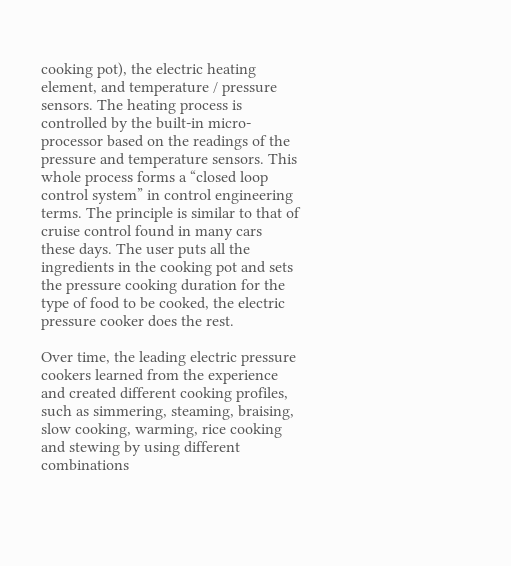cooking pot), the electric heating element, and temperature / pressure sensors. The heating process is controlled by the built-in micro-processor based on the readings of the pressure and temperature sensors. This whole process forms a “closed loop control system” in control engineering terms. The principle is similar to that of cruise control found in many cars these days. The user puts all the ingredients in the cooking pot and sets the pressure cooking duration for the type of food to be cooked, the electric pressure cooker does the rest.

Over time, the leading electric pressure cookers learned from the experience and created different cooking profiles, such as simmering, steaming, braising, slow cooking, warming, rice cooking and stewing by using different combinations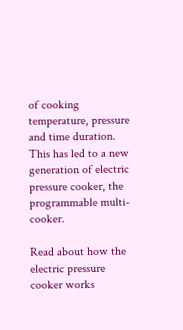of cooking temperature, pressure and time duration. This has led to a new generation of electric pressure cooker, the programmable multi-cooker.

Read about how the electric pressure cooker works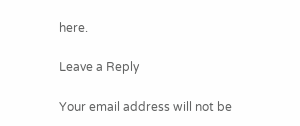here.

Leave a Reply

Your email address will not be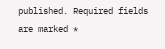published. Required fields are marked *